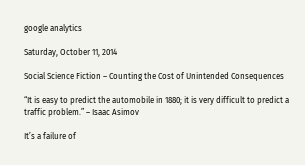google analytics

Saturday, October 11, 2014

Social Science Fiction – Counting the Cost of Unintended Consequences

“It is easy to predict the automobile in 1880; it is very difficult to predict a traffic problem.” – Isaac Asimov

It’s a failure of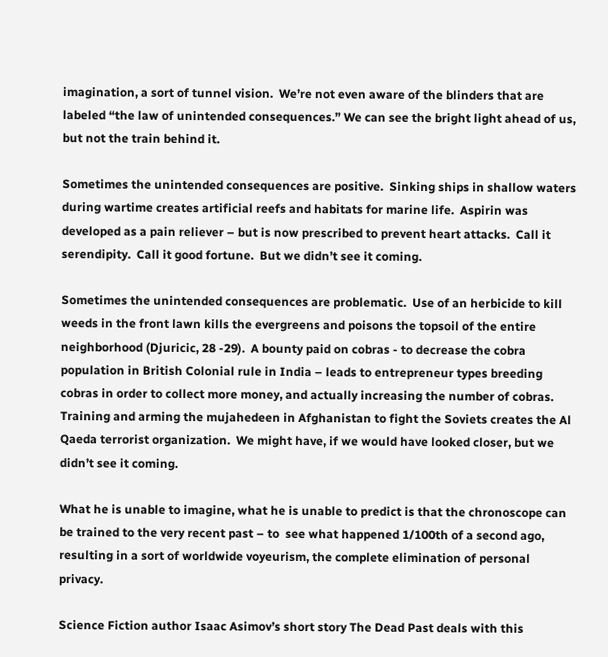imagination, a sort of tunnel vision.  We’re not even aware of the blinders that are labeled “the law of unintended consequences.” We can see the bright light ahead of us, but not the train behind it.

Sometimes the unintended consequences are positive.  Sinking ships in shallow waters during wartime creates artificial reefs and habitats for marine life.  Aspirin was developed as a pain reliever – but is now prescribed to prevent heart attacks.  Call it serendipity.  Call it good fortune.  But we didn’t see it coming.

Sometimes the unintended consequences are problematic.  Use of an herbicide to kill weeds in the front lawn kills the evergreens and poisons the topsoil of the entire neighborhood (Djuricic, 28 -29).  A bounty paid on cobras - to decrease the cobra population in British Colonial rule in India – leads to entrepreneur types breeding cobras in order to collect more money, and actually increasing the number of cobras.  Training and arming the mujahedeen in Afghanistan to fight the Soviets creates the Al Qaeda terrorist organization.  We might have, if we would have looked closer, but we didn’t see it coming.

What he is unable to imagine, what he is unable to predict is that the chronoscope can be trained to the very recent past – to  see what happened 1/100th of a second ago, resulting in a sort of worldwide voyeurism, the complete elimination of personal privacy.

Science Fiction author Isaac Asimov’s short story The Dead Past deals with this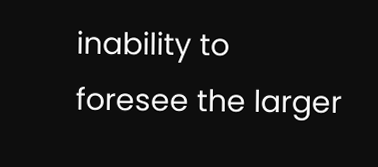inability to foresee the larger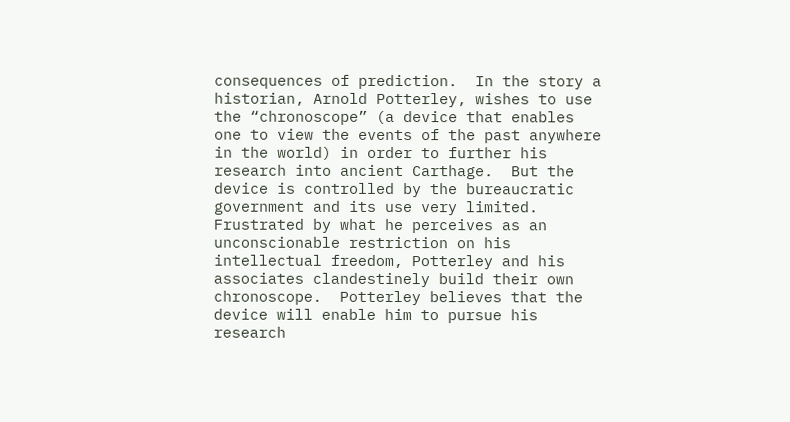consequences of prediction.  In the story a historian, Arnold Potterley, wishes to use the “chronoscope” (a device that enables one to view the events of the past anywhere in the world) in order to further his research into ancient Carthage.  But the device is controlled by the bureaucratic government and its use very limited.  Frustrated by what he perceives as an unconscionable restriction on his intellectual freedom, Potterley and his associates clandestinely build their own chronoscope.  Potterley believes that the device will enable him to pursue his research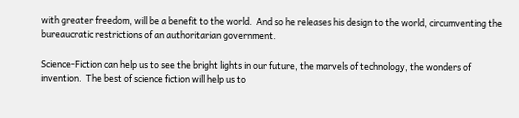with greater freedom, will be a benefit to the world.  And so he releases his design to the world, circumventing the bureaucratic restrictions of an authoritarian government.

Science-Fiction can help us to see the bright lights in our future, the marvels of technology, the wonders of invention.  The best of science fiction will help us to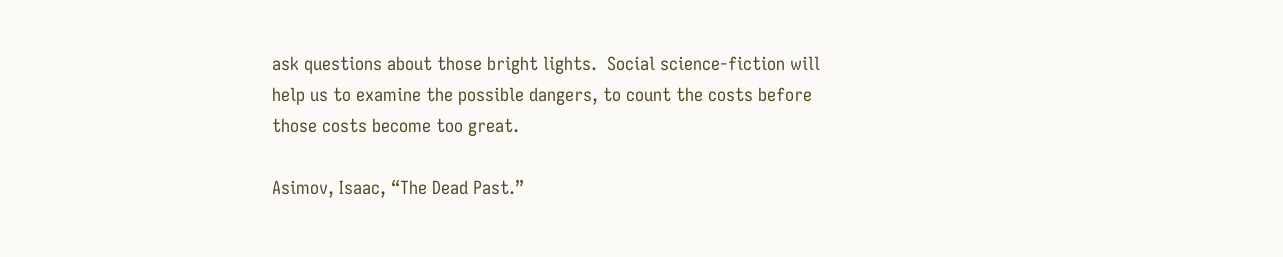ask questions about those bright lights.  Social science-fiction will help us to examine the possible dangers, to count the costs before those costs become too great.

Asimov, Isaac, “The Dead Past.”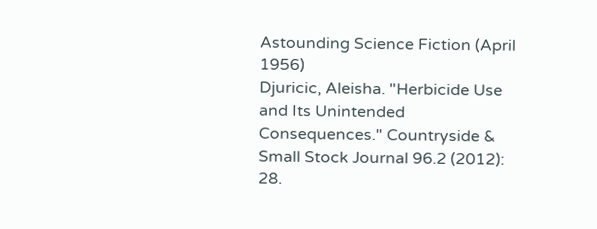Astounding Science Fiction (April 1956)
Djuricic, Aleisha. "Herbicide Use and Its Unintended Consequences." Countryside & Small Stock Journal 96.2 (2012): 28.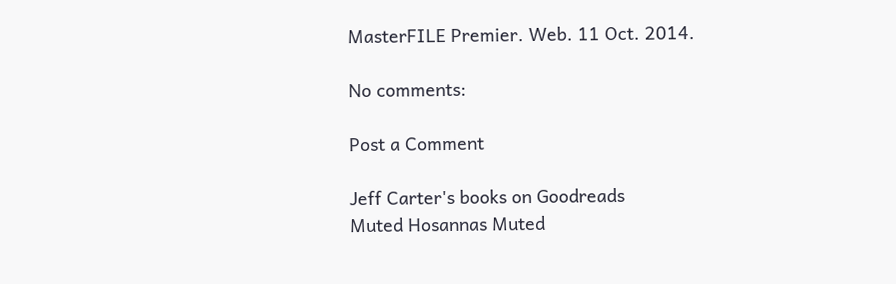MasterFILE Premier. Web. 11 Oct. 2014.

No comments:

Post a Comment

Jeff Carter's books on Goodreads
Muted Hosannas Muted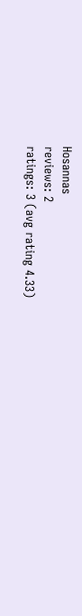Hosannas
reviews: 2
ratings: 3 (avg rating 4.33)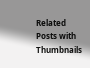Related Posts with Thumbnails